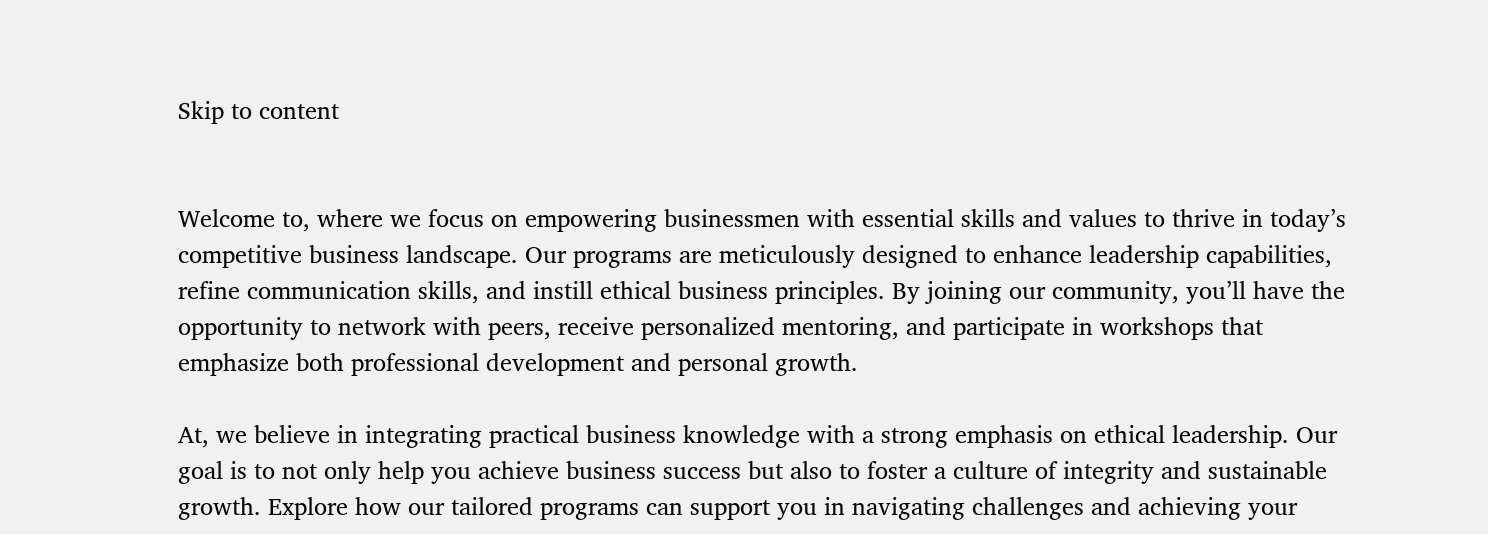Skip to content


Welcome to, where we focus on empowering businessmen with essential skills and values to thrive in today’s competitive business landscape. Our programs are meticulously designed to enhance leadership capabilities, refine communication skills, and instill ethical business principles. By joining our community, you’ll have the opportunity to network with peers, receive personalized mentoring, and participate in workshops that emphasize both professional development and personal growth.

At, we believe in integrating practical business knowledge with a strong emphasis on ethical leadership. Our goal is to not only help you achieve business success but also to foster a culture of integrity and sustainable growth. Explore how our tailored programs can support you in navigating challenges and achieving your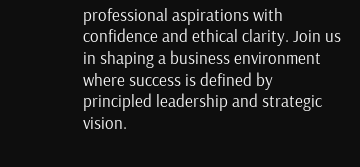professional aspirations with confidence and ethical clarity. Join us in shaping a business environment where success is defined by principled leadership and strategic vision.